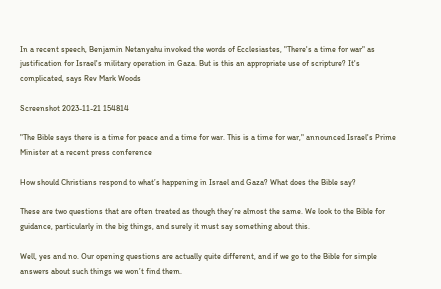In a recent speech, Benjamin Netanyahu invoked the words of Ecclesiastes, "There's a time for war" as justification for Israel's military operation in Gaza. But is this an appropriate use of scripture? It's complicated, says Rev Mark Woods

Screenshot 2023-11-21 154814

"The Bible says there is a time for peace and a time for war. This is a time for war," announced Israel's Prime Minister at a recent press conference

How should Christians respond to what’s happening in Israel and Gaza? What does the Bible say?

These are two questions that are often treated as though they’re almost the same. We look to the Bible for guidance, particularly in the big things, and surely it must say something about this.

Well, yes and no. Our opening questions are actually quite different, and if we go to the Bible for simple answers about such things we won’t find them.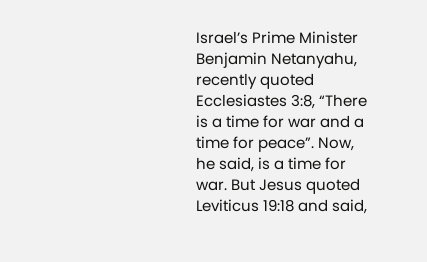Israel’s Prime Minister Benjamin Netanyahu, recently quoted Ecclesiastes 3:8, “There is a time for war and a time for peace”. Now, he said, is a time for war. But Jesus quoted Leviticus 19:18 and said,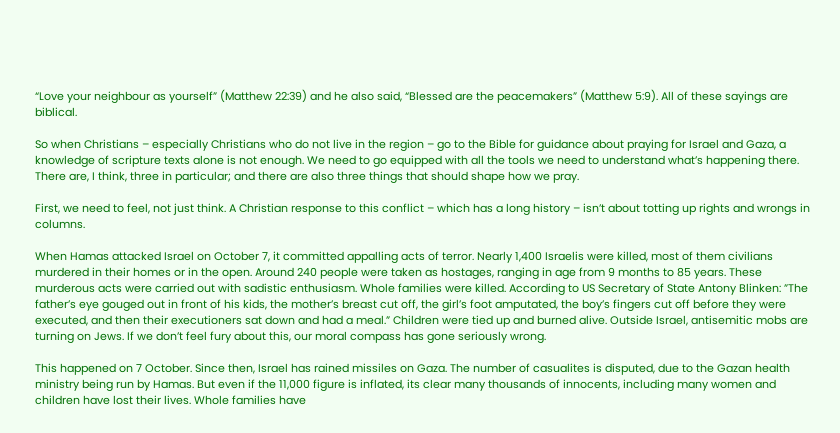“Love your neighbour as yourself” (Matthew 22:39) and he also said, “Blessed are the peacemakers” (Matthew 5:9). All of these sayings are biblical.

So when Christians – especially Christians who do not live in the region – go to the Bible for guidance about praying for Israel and Gaza, a knowledge of scripture texts alone is not enough. We need to go equipped with all the tools we need to understand what’s happening there. There are, I think, three in particular; and there are also three things that should shape how we pray.

First, we need to feel, not just think. A Christian response to this conflict – which has a long history – isn’t about totting up rights and wrongs in columns.

When Hamas attacked Israel on October 7, it committed appalling acts of terror. Nearly 1,400 Israelis were killed, most of them civilians murdered in their homes or in the open. Around 240 people were taken as hostages, ranging in age from 9 months to 85 years. These murderous acts were carried out with sadistic enthusiasm. Whole families were killed. According to US Secretary of State Antony Blinken: ”The father’s eye gouged out in front of his kids, the mother’s breast cut off, the girl’s foot amputated, the boy’s fingers cut off before they were executed, and then their executioners sat down and had a meal.” Children were tied up and burned alive. Outside Israel, antisemitic mobs are turning on Jews. If we don’t feel fury about this, our moral compass has gone seriously wrong.

This happened on 7 October. Since then, Israel has rained missiles on Gaza. The number of casualites is disputed, due to the Gazan health ministry being run by Hamas. But even if the 11,000 figure is inflated, its clear many thousands of innocents, including many women and children have lost their lives. Whole families have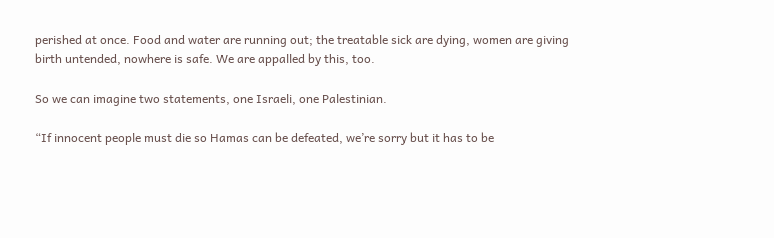perished at once. Food and water are running out; the treatable sick are dying, women are giving birth untended, nowhere is safe. We are appalled by this, too.

So we can imagine two statements, one Israeli, one Palestinian.

“If innocent people must die so Hamas can be defeated, we’re sorry but it has to be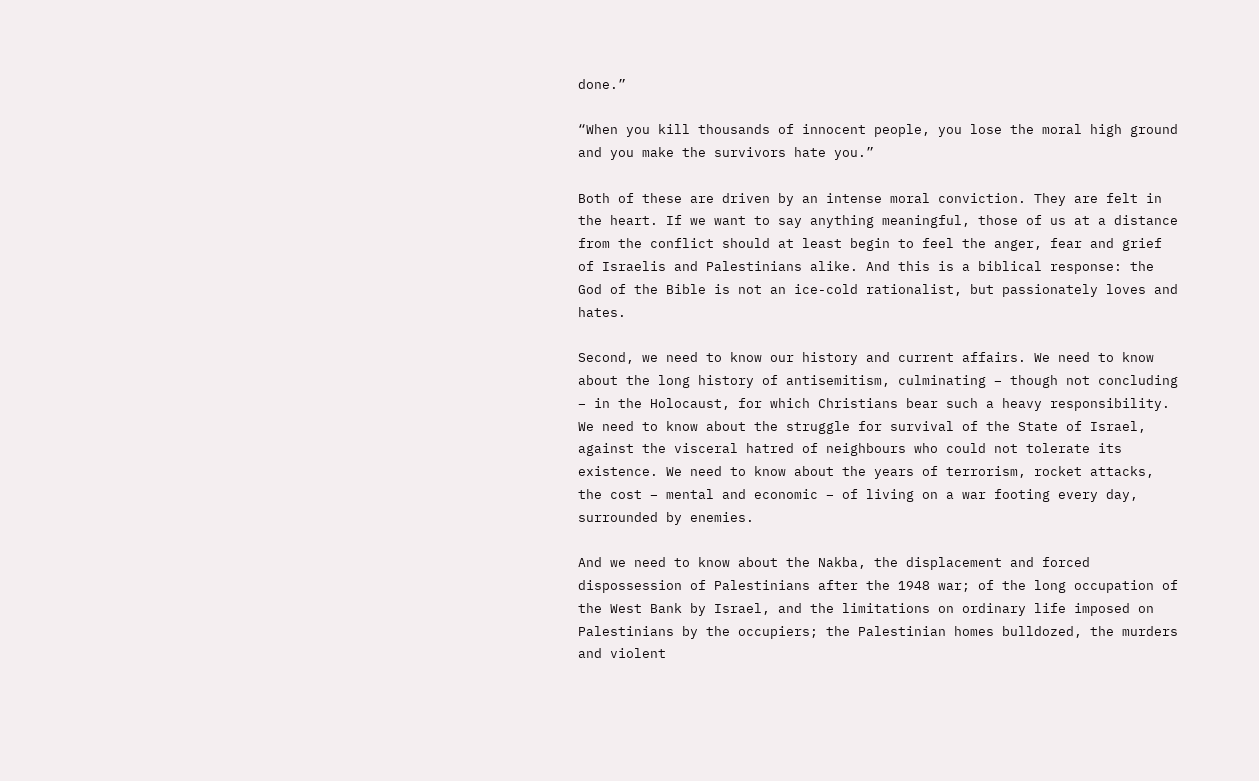done.”

“When you kill thousands of innocent people, you lose the moral high ground and you make the survivors hate you.”

Both of these are driven by an intense moral conviction. They are felt in the heart. If we want to say anything meaningful, those of us at a distance from the conflict should at least begin to feel the anger, fear and grief of Israelis and Palestinians alike. And this is a biblical response: the God of the Bible is not an ice-cold rationalist, but passionately loves and hates.

Second, we need to know our history and current affairs. We need to know about the long history of antisemitism, culminating – though not concluding – in the Holocaust, for which Christians bear such a heavy responsibility. We need to know about the struggle for survival of the State of Israel, against the visceral hatred of neighbours who could not tolerate its existence. We need to know about the years of terrorism, rocket attacks, the cost – mental and economic – of living on a war footing every day, surrounded by enemies.

And we need to know about the Nakba, the displacement and forced dispossession of Palestinians after the 1948 war; of the long occupation of the West Bank by Israel, and the limitations on ordinary life imposed on Palestinians by the occupiers; the Palestinian homes bulldozed, the murders and violent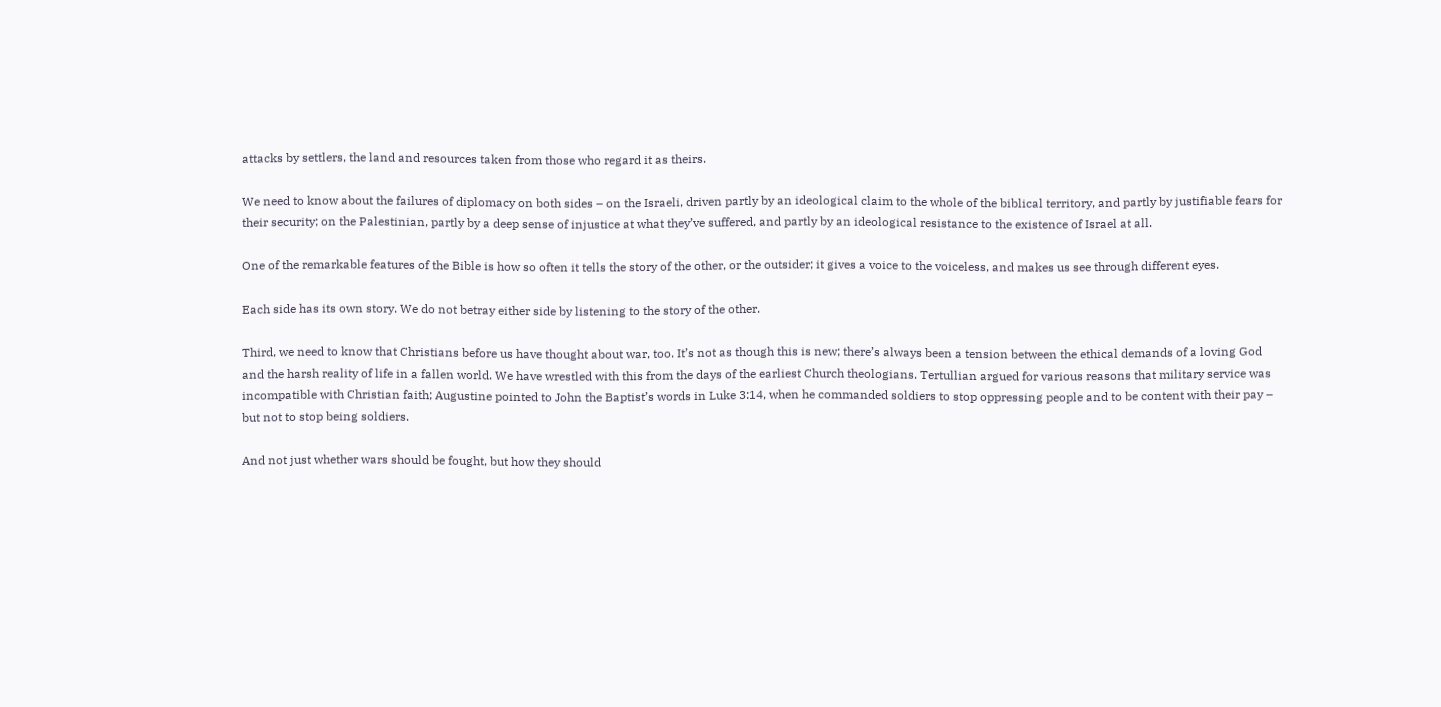attacks by settlers, the land and resources taken from those who regard it as theirs.

We need to know about the failures of diplomacy on both sides – on the Israeli, driven partly by an ideological claim to the whole of the biblical territory, and partly by justifiable fears for their security; on the Palestinian, partly by a deep sense of injustice at what they’ve suffered, and partly by an ideological resistance to the existence of Israel at all.

One of the remarkable features of the Bible is how so often it tells the story of the other, or the outsider; it gives a voice to the voiceless, and makes us see through different eyes.

Each side has its own story. We do not betray either side by listening to the story of the other.

Third, we need to know that Christians before us have thought about war, too. It’s not as though this is new; there’s always been a tension between the ethical demands of a loving God and the harsh reality of life in a fallen world. We have wrestled with this from the days of the earliest Church theologians. Tertullian argued for various reasons that military service was incompatible with Christian faith; Augustine pointed to John the Baptist’s words in Luke 3:14, when he commanded soldiers to stop oppressing people and to be content with their pay – but not to stop being soldiers.

And not just whether wars should be fought, but how they should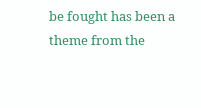be fought has been a theme from the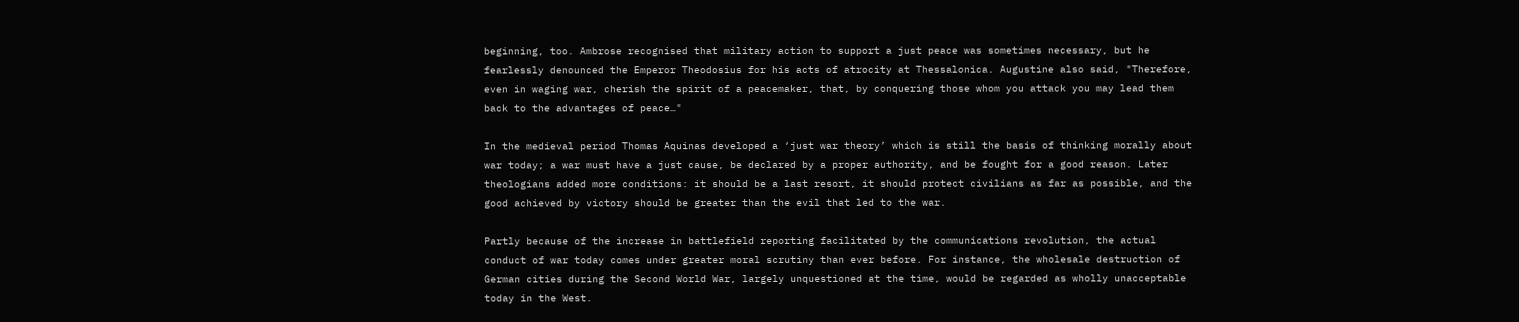beginning, too. Ambrose recognised that military action to support a just peace was sometimes necessary, but he fearlessly denounced the Emperor Theodosius for his acts of atrocity at Thessalonica. Augustine also said, "Therefore, even in waging war, cherish the spirit of a peacemaker, that, by conquering those whom you attack you may lead them back to the advantages of peace…"

In the medieval period Thomas Aquinas developed a ‘just war theory’ which is still the basis of thinking morally about war today; a war must have a just cause, be declared by a proper authority, and be fought for a good reason. Later theologians added more conditions: it should be a last resort, it should protect civilians as far as possible, and the good achieved by victory should be greater than the evil that led to the war.

Partly because of the increase in battlefield reporting facilitated by the communications revolution, the actual conduct of war today comes under greater moral scrutiny than ever before. For instance, the wholesale destruction of German cities during the Second World War, largely unquestioned at the time, would be regarded as wholly unacceptable today in the West.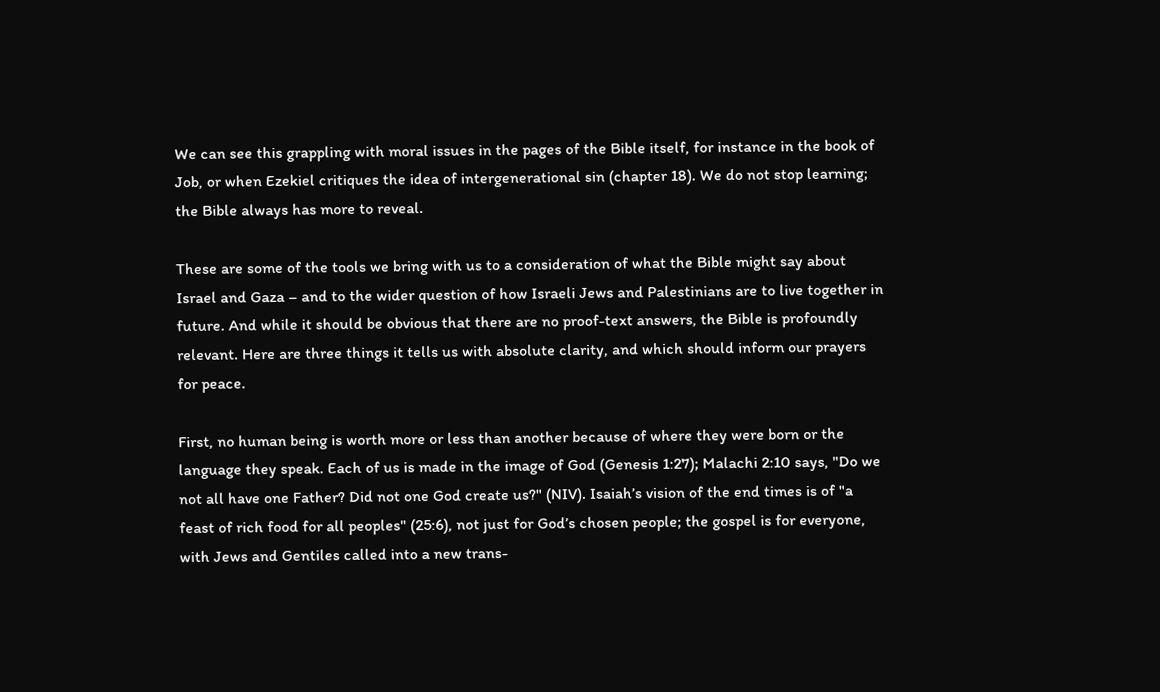We can see this grappling with moral issues in the pages of the Bible itself, for instance in the book of Job, or when Ezekiel critiques the idea of intergenerational sin (chapter 18). We do not stop learning; the Bible always has more to reveal.

These are some of the tools we bring with us to a consideration of what the Bible might say about Israel and Gaza – and to the wider question of how Israeli Jews and Palestinians are to live together in future. And while it should be obvious that there are no proof-text answers, the Bible is profoundly relevant. Here are three things it tells us with absolute clarity, and which should inform our prayers for peace.

First, no human being is worth more or less than another because of where they were born or the language they speak. Each of us is made in the image of God (Genesis 1:27); Malachi 2:10 says, "Do we not all have one Father? Did not one God create us?" (NIV). Isaiah’s vision of the end times is of "a feast of rich food for all peoples" (25:6), not just for God’s chosen people; the gospel is for everyone, with Jews and Gentiles called into a new trans-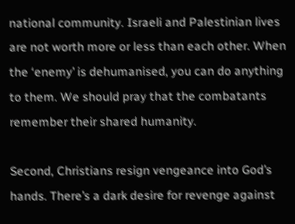national community. Israeli and Palestinian lives are not worth more or less than each other. When the ‘enemy’ is dehumanised, you can do anything to them. We should pray that the combatants remember their shared humanity.

Second, Christians resign vengeance into God’s hands. There’s a dark desire for revenge against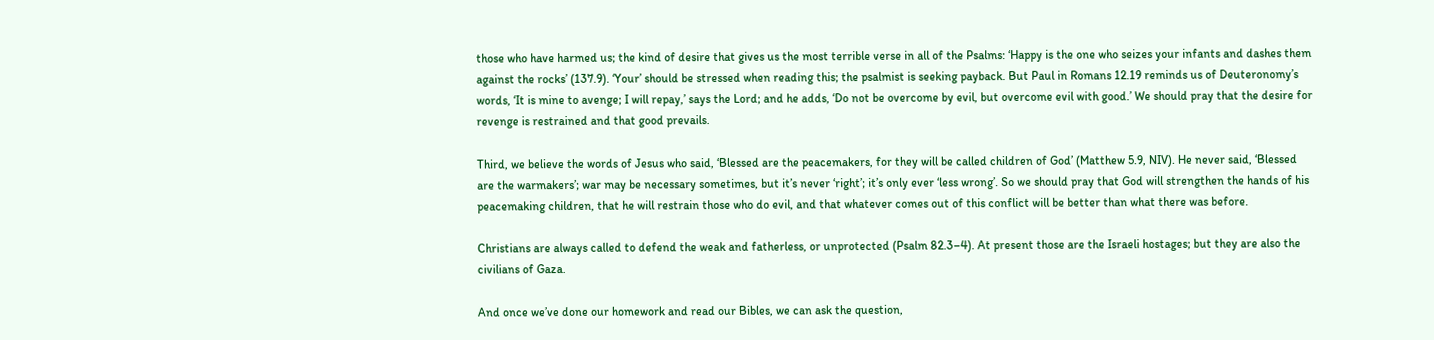those who have harmed us; the kind of desire that gives us the most terrible verse in all of the Psalms: ‘Happy is the one who seizes your infants and dashes them against the rocks’ (137.9). ‘Your’ should be stressed when reading this; the psalmist is seeking payback. But Paul in Romans 12.19 reminds us of Deuteronomy’s words, ‘It is mine to avenge; I will repay,’ says the Lord; and he adds, ‘Do not be overcome by evil, but overcome evil with good.’ We should pray that the desire for revenge is restrained and that good prevails.

Third, we believe the words of Jesus who said, ‘Blessed are the peacemakers, for they will be called children of God’ (Matthew 5.9, NIV). He never said, ‘Blessed are the warmakers’; war may be necessary sometimes, but it’s never ‘right’; it’s only ever ‘less wrong’. So we should pray that God will strengthen the hands of his peacemaking children, that he will restrain those who do evil, and that whatever comes out of this conflict will be better than what there was before.

Christians are always called to defend the weak and fatherless, or unprotected (Psalm 82.3–4). At present those are the Israeli hostages; but they are also the civilians of Gaza.

And once we’ve done our homework and read our Bibles, we can ask the question,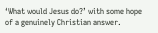‘What would Jesus do?’ with some hope of a genuinely Christian answer.